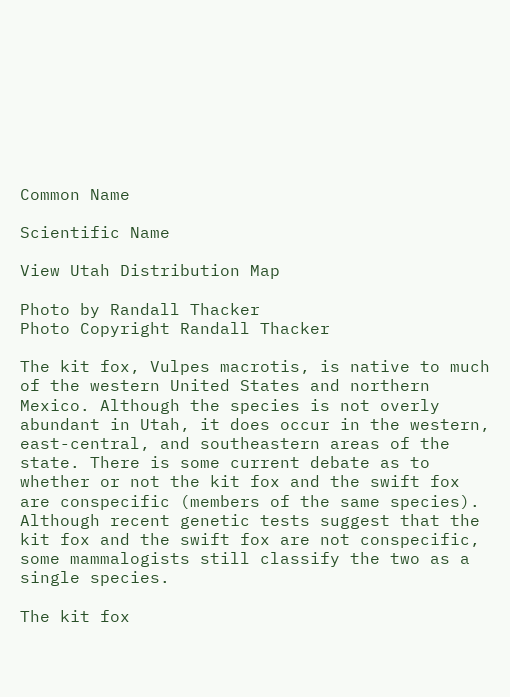Common Name

Scientific Name

View Utah Distribution Map

Photo by Randall Thacker
Photo Copyright Randall Thacker

The kit fox, Vulpes macrotis, is native to much of the western United States and northern Mexico. Although the species is not overly abundant in Utah, it does occur in the western, east-central, and southeastern areas of the state. There is some current debate as to whether or not the kit fox and the swift fox are conspecific (members of the same species). Although recent genetic tests suggest that the kit fox and the swift fox are not conspecific, some mammalogists still classify the two as a single species.

The kit fox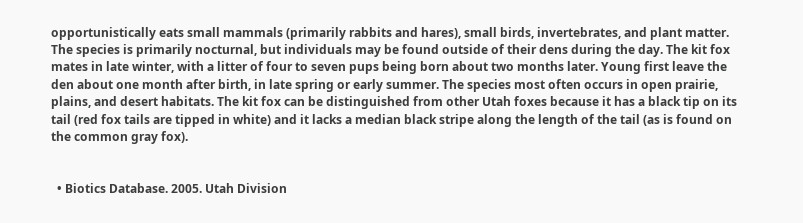opportunistically eats small mammals (primarily rabbits and hares), small birds, invertebrates, and plant matter. The species is primarily nocturnal, but individuals may be found outside of their dens during the day. The kit fox mates in late winter, with a litter of four to seven pups being born about two months later. Young first leave the den about one month after birth, in late spring or early summer. The species most often occurs in open prairie, plains, and desert habitats. The kit fox can be distinguished from other Utah foxes because it has a black tip on its tail (red fox tails are tipped in white) and it lacks a median black stripe along the length of the tail (as is found on the common gray fox).


  • Biotics Database. 2005. Utah Division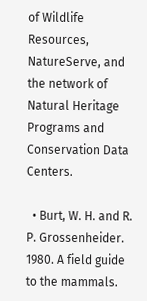of Wildlife Resources, NatureServe, and the network of Natural Heritage Programs and Conservation Data Centers.

  • Burt, W. H. and R. P. Grossenheider. 1980. A field guide to the mammals.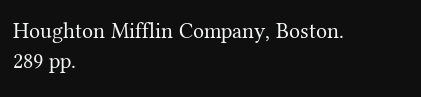Houghton Mifflin Company, Boston. 289 pp.